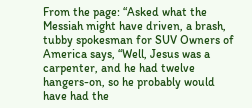From the page: “Asked what the Messiah might have driven, a brash, tubby spokesman for SUV Owners of America says, “Well, Jesus was a carpenter, and he had twelve hangers-on, so he probably would have had the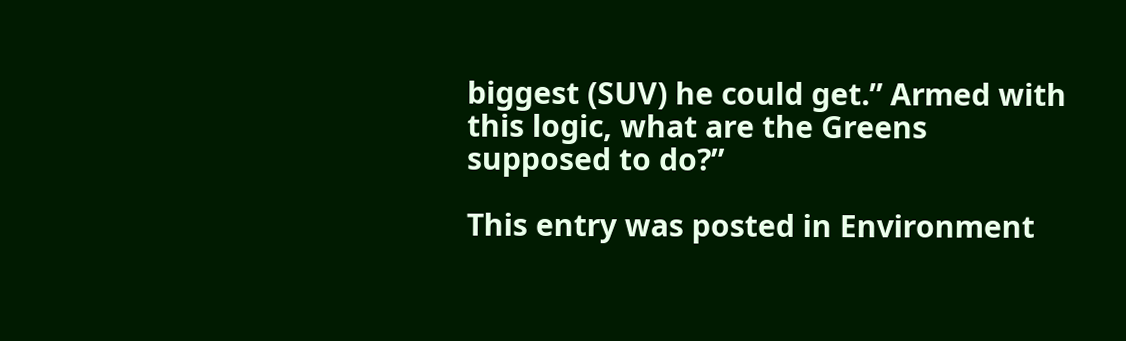biggest (SUV) he could get.” Armed with this logic, what are the Greens supposed to do?”

This entry was posted in Environment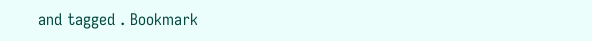and tagged . Bookmark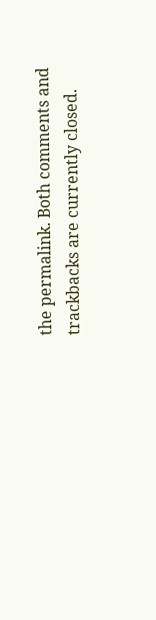the permalink. Both comments and trackbacks are currently closed.